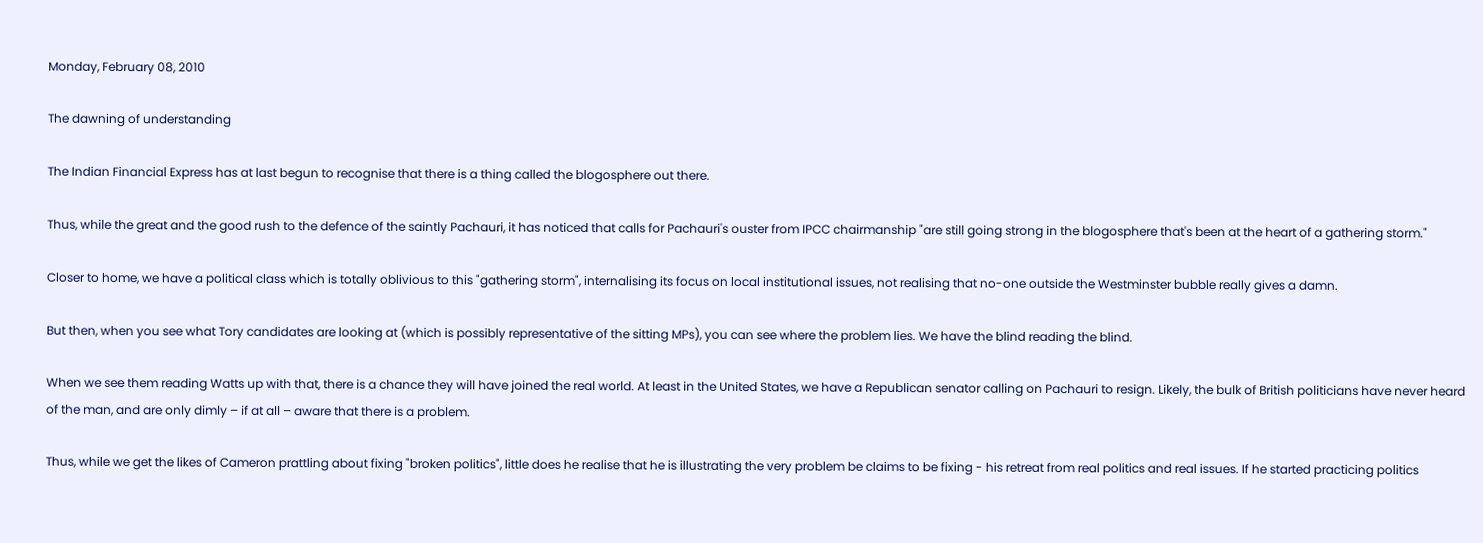Monday, February 08, 2010

The dawning of understanding

The Indian Financial Express has at last begun to recognise that there is a thing called the blogosphere out there.

Thus, while the great and the good rush to the defence of the saintly Pachauri, it has noticed that calls for Pachauri's ouster from IPCC chairmanship "are still going strong in the blogosphere that's been at the heart of a gathering storm."

Closer to home, we have a political class which is totally oblivious to this "gathering storm", internalising its focus on local institutional issues, not realising that no-one outside the Westminster bubble really gives a damn.

But then, when you see what Tory candidates are looking at (which is possibly representative of the sitting MPs), you can see where the problem lies. We have the blind reading the blind.

When we see them reading Watts up with that, there is a chance they will have joined the real world. At least in the United States, we have a Republican senator calling on Pachauri to resign. Likely, the bulk of British politicians have never heard of the man, and are only dimly – if at all – aware that there is a problem.

Thus, while we get the likes of Cameron prattling about fixing "broken politics", little does he realise that he is illustrating the very problem be claims to be fixing - his retreat from real politics and real issues. If he started practicing politics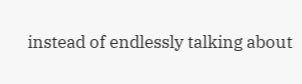instead of endlessly talking about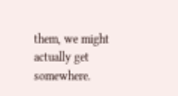them, we might actually get somewhere.